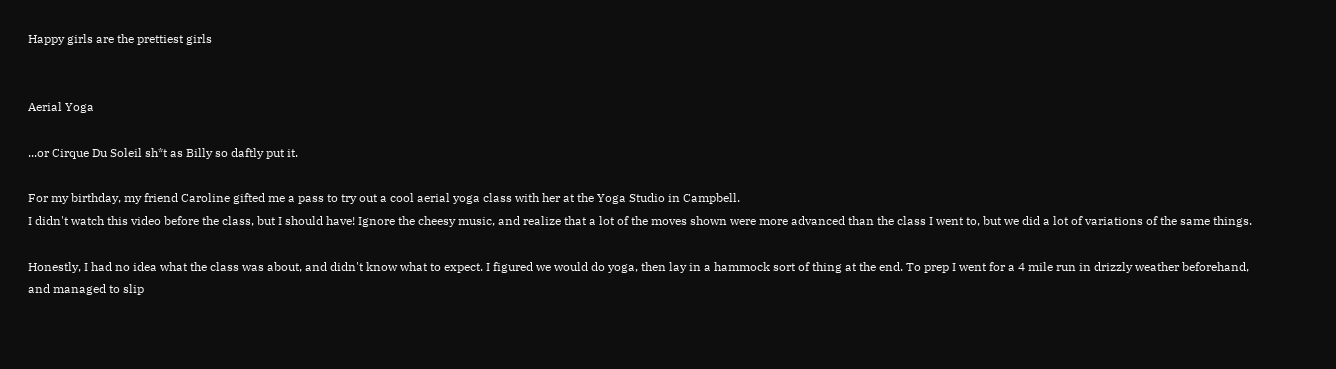Happy girls are the prettiest girls


Aerial Yoga

...or Cirque Du Soleil sh*t as Billy so daftly put it.

For my birthday, my friend Caroline gifted me a pass to try out a cool aerial yoga class with her at the Yoga Studio in Campbell.
I didn't watch this video before the class, but I should have! Ignore the cheesy music, and realize that a lot of the moves shown were more advanced than the class I went to, but we did a lot of variations of the same things.

Honestly, I had no idea what the class was about, and didn't know what to expect. I figured we would do yoga, then lay in a hammock sort of thing at the end. To prep I went for a 4 mile run in drizzly weather beforehand, and managed to slip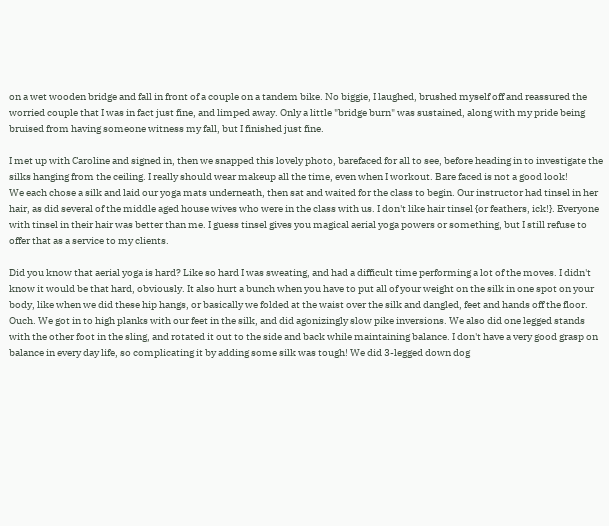on a wet wooden bridge and fall in front of a couple on a tandem bike. No biggie, I laughed, brushed myself off and reassured the worried couple that I was in fact just fine, and limped away. Only a little "bridge burn" was sustained, along with my pride being bruised from having someone witness my fall, but I finished just fine.

I met up with Caroline and signed in, then we snapped this lovely photo, barefaced for all to see, before heading in to investigate the silks hanging from the ceiling. I really should wear makeup all the time, even when I workout. Bare faced is not a good look!
We each chose a silk and laid our yoga mats underneath, then sat and waited for the class to begin. Our instructor had tinsel in her hair, as did several of the middle aged house wives who were in the class with us. I don't like hair tinsel {or feathers, ick!}. Everyone with tinsel in their hair was better than me. I guess tinsel gives you magical aerial yoga powers or something, but I still refuse to offer that as a service to my clients.

Did you know that aerial yoga is hard? Like so hard I was sweating, and had a difficult time performing a lot of the moves. I didn't know it would be that hard, obviously. It also hurt a bunch when you have to put all of your weight on the silk in one spot on your body, like when we did these hip hangs, or basically we folded at the waist over the silk and dangled, feet and hands off the floor. Ouch. We got in to high planks with our feet in the silk, and did agonizingly slow pike inversions. We also did one legged stands with the other foot in the sling, and rotated it out to the side and back while maintaining balance. I don't have a very good grasp on balance in every day life, so complicating it by adding some silk was tough! We did 3-legged down dog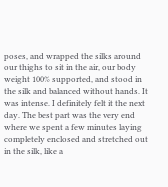poses, and wrapped the silks around our thighs to sit in the air, our body weight 100% supported, and stood in the silk and balanced without hands. It was intense. I definitely felt it the next day. The best part was the very end where we spent a few minutes laying completely enclosed and stretched out in the silk, like a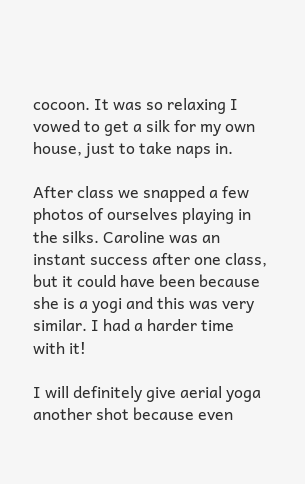cocoon. It was so relaxing I vowed to get a silk for my own house, just to take naps in.

After class we snapped a few photos of ourselves playing in the silks. Caroline was an instant success after one class, but it could have been because she is a yogi and this was very similar. I had a harder time with it!

I will definitely give aerial yoga another shot because even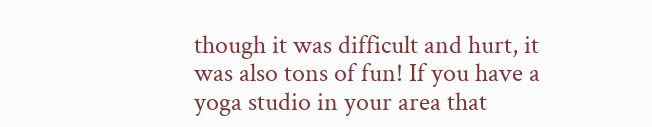though it was difficult and hurt, it was also tons of fun! If you have a yoga studio in your area that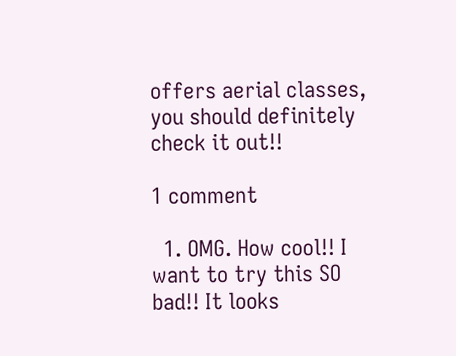offers aerial classes, you should definitely check it out!!

1 comment

  1. OMG. How cool!! I want to try this SO bad!! It looks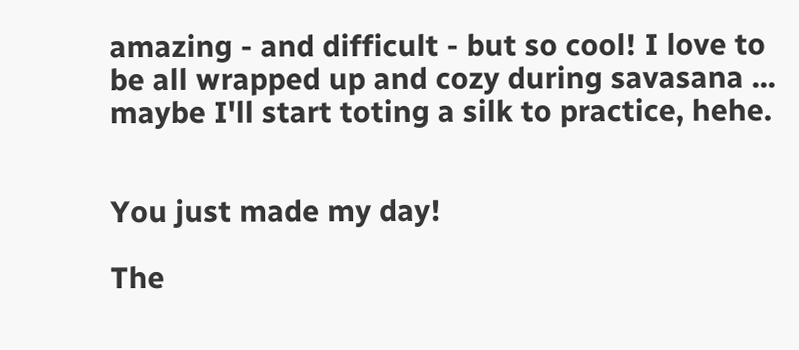amazing - and difficult - but so cool! I love to be all wrapped up and cozy during savasana ... maybe I'll start toting a silk to practice, hehe.


You just made my day!

The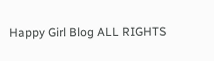Happy Girl Blog ALL RIGHTS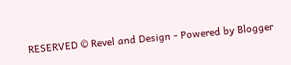RESERVED © Revel and Design - Powered by Blogger